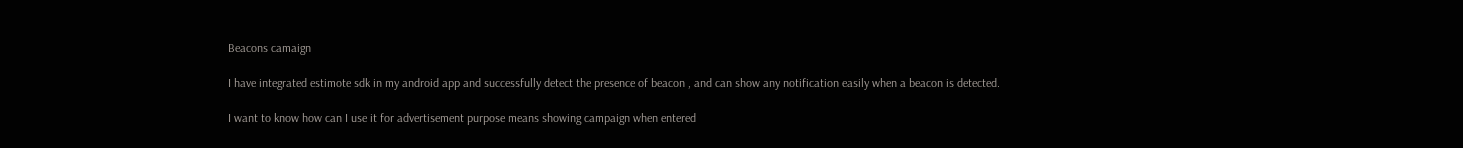Beacons camaign

I have integrated estimote sdk in my android app and successfully detect the presence of beacon , and can show any notification easily when a beacon is detected.

I want to know how can I use it for advertisement purpose means showing campaign when entered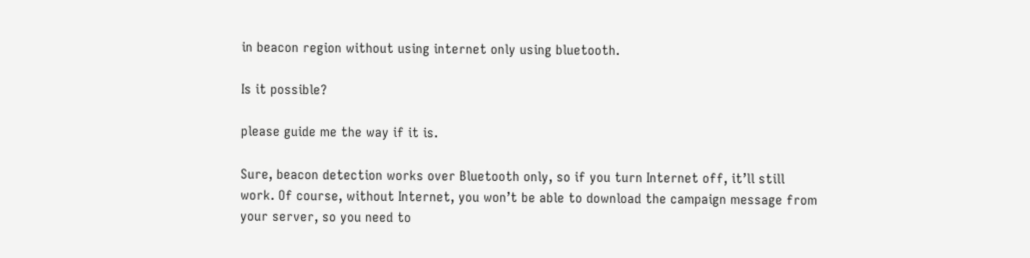in beacon region without using internet only using bluetooth.

Is it possible?

please guide me the way if it is.

Sure, beacon detection works over Bluetooth only, so if you turn Internet off, it’ll still work. Of course, without Internet, you won’t be able to download the campaign message from your server, so you need to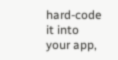hard-code it into your app,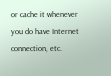or cache it whenever you do have Internet connection, etc.